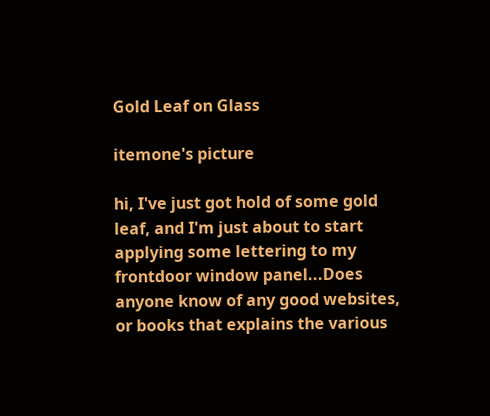Gold Leaf on Glass

itemone's picture

hi, I've just got hold of some gold leaf, and I'm just about to start applying some lettering to my frontdoor window panel...Does anyone know of any good websites, or books that explains the various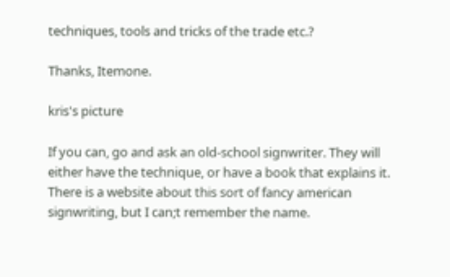techniques, tools and tricks of the trade etc.?

Thanks, Itemone.

kris's picture

If you can, go and ask an old-school signwriter. They will either have the technique, or have a book that explains it. There is a website about this sort of fancy american signwriting, but I can;t remember the name.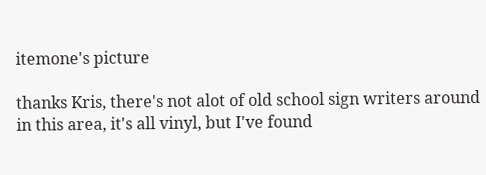itemone's picture

thanks Kris, there's not alot of old school sign writers around in this area, it's all vinyl, but I've found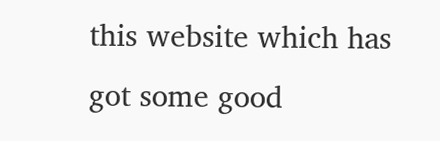this website which has got some good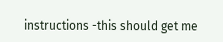instructions -this should get me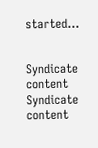started...


Syndicate content Syndicate content